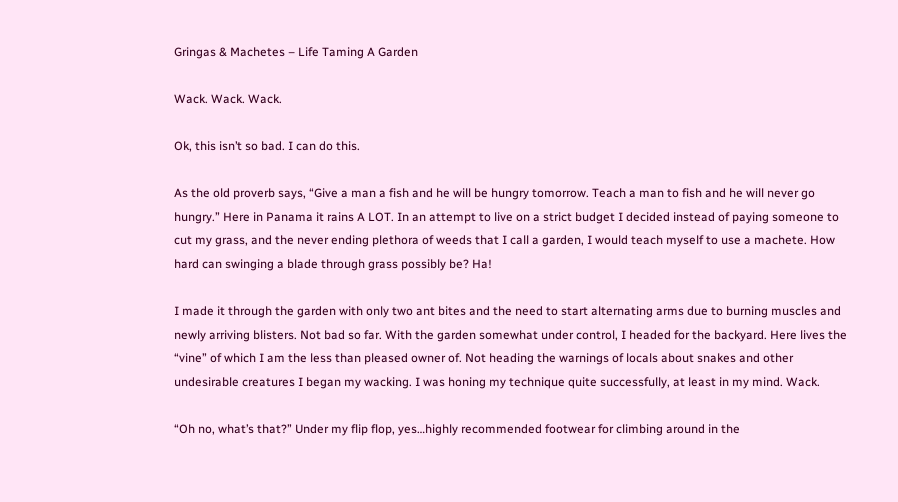Gringas & Machetes – Life Taming A Garden

Wack. Wack. Wack.

Ok, this isn’t so bad. I can do this.

As the old proverb says, “Give a man a fish and he will be hungry tomorrow. Teach a man to fish and he will never go hungry.” Here in Panama it rains A LOT. In an attempt to live on a strict budget I decided instead of paying someone to cut my grass, and the never ending plethora of weeds that I call a garden, I would teach myself to use a machete. How hard can swinging a blade through grass possibly be? Ha!

I made it through the garden with only two ant bites and the need to start alternating arms due to burning muscles and newly arriving blisters. Not bad so far. With the garden somewhat under control, I headed for the backyard. Here lives the “vine” of which I am the less than pleased owner of. Not heading the warnings of locals about snakes and other undesirable creatures I began my wacking. I was honing my technique quite successfully, at least in my mind. Wack.

“Oh no, what’s that?” Under my flip flop, yes…highly recommended footwear for climbing around in the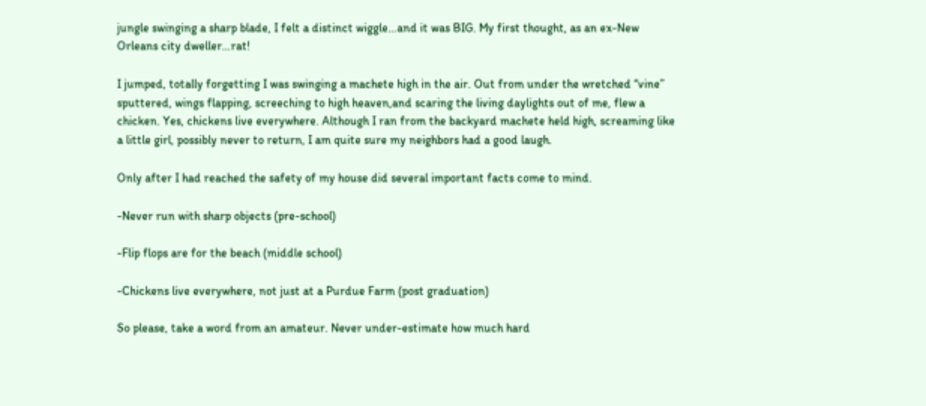jungle swinging a sharp blade, I felt a distinct wiggle…and it was BIG. My first thought, as an ex-New Orleans city dweller…rat!

I jumped, totally forgetting I was swinging a machete high in the air. Out from under the wretched “vine” sputtered, wings flapping, screeching to high heaven,and scaring the living daylights out of me, flew a chicken. Yes, chickens live everywhere. Although I ran from the backyard machete held high, screaming like a little girl, possibly never to return, I am quite sure my neighbors had a good laugh.

Only after I had reached the safety of my house did several important facts come to mind.

-Never run with sharp objects (pre-school)

-Flip flops are for the beach (middle school)

-Chickens live everywhere, not just at a Purdue Farm (post graduation)

So please, take a word from an amateur. Never under-estimate how much hard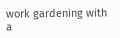work gardening with a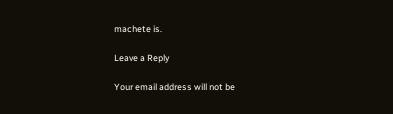machete is.

Leave a Reply

Your email address will not be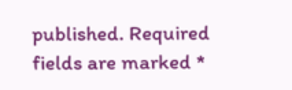published. Required fields are marked *